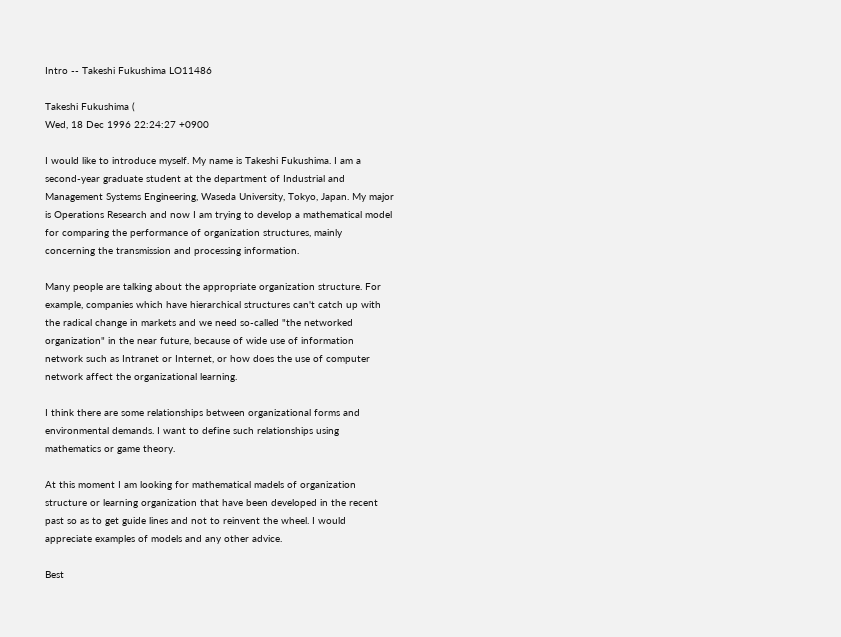Intro -- Takeshi Fukushima LO11486

Takeshi Fukushima (
Wed, 18 Dec 1996 22:24:27 +0900

I would like to introduce myself. My name is Takeshi Fukushima. I am a
second-year graduate student at the department of Industrial and
Management Systems Engineering, Waseda University, Tokyo, Japan. My major
is Operations Research and now I am trying to develop a mathematical model
for comparing the performance of organization structures, mainly
concerning the transmission and processing information.

Many people are talking about the appropriate organization structure. For
example, companies which have hierarchical structures can't catch up with
the radical change in markets and we need so-called "the networked
organization" in the near future, because of wide use of information
network such as Intranet or Internet, or how does the use of computer
network affect the organizational learning.

I think there are some relationships between organizational forms and
environmental demands. I want to define such relationships using
mathematics or game theory.

At this moment I am looking for mathematical madels of organization
structure or learning organization that have been developed in the recent
past so as to get guide lines and not to reinvent the wheel. I would
appreciate examples of models and any other advice.

Best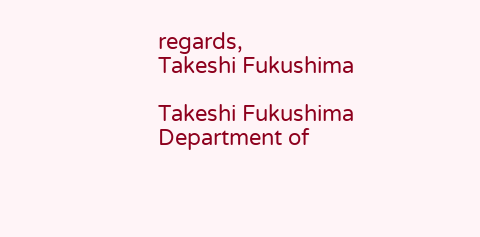regards,
Takeshi Fukushima

Takeshi Fukushima
Department of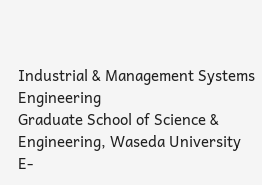Industrial & Management Systems Engineering
Graduate School of Science & Engineering, Waseda University
E-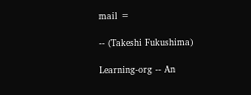mail =

-- (Takeshi Fukushima)

Learning-org -- An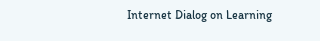Internet Dialog on Learning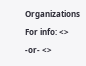Organizations For info: <> -or- <>